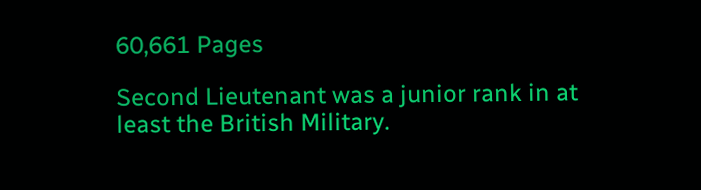60,661 Pages

Second Lieutenant was a junior rank in at least the British Military.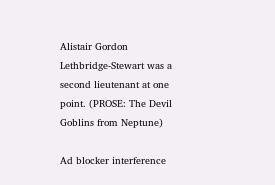Alistair Gordon Lethbridge-Stewart was a second lieutenant at one point. (PROSE: The Devil Goblins from Neptune)

Ad blocker interference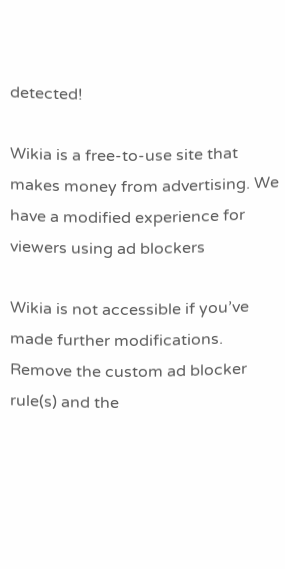detected!

Wikia is a free-to-use site that makes money from advertising. We have a modified experience for viewers using ad blockers

Wikia is not accessible if you’ve made further modifications. Remove the custom ad blocker rule(s) and the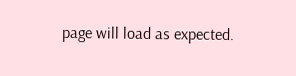page will load as expected.